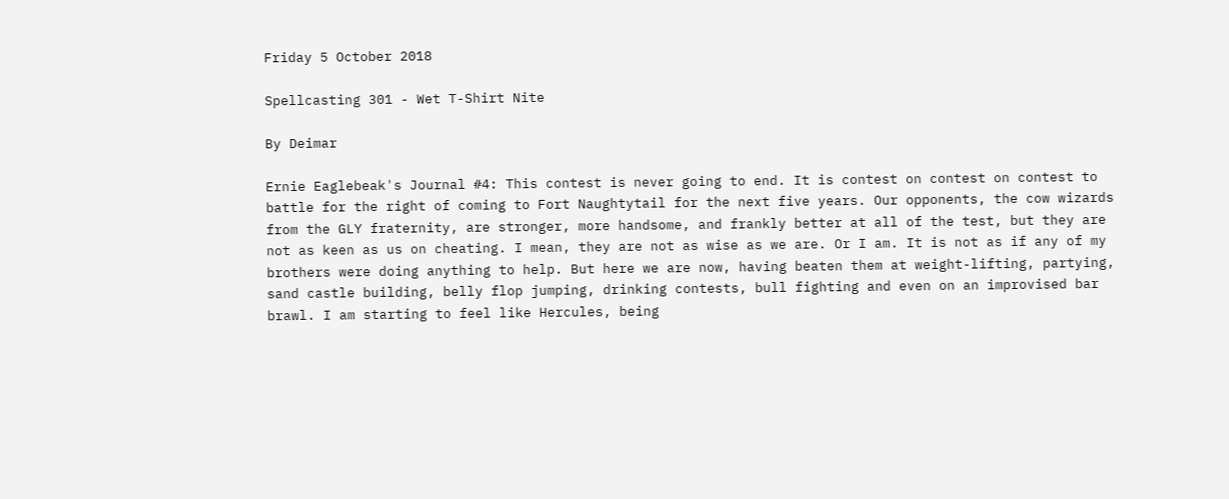Friday 5 October 2018

Spellcasting 301 - Wet T-Shirt Nite

By Deimar

Ernie Eaglebeak's Journal #4: This contest is never going to end. It is contest on contest on contest to battle for the right of coming to Fort Naughtytail for the next five years. Our opponents, the cow wizards from the GLY fraternity, are stronger, more handsome, and frankly better at all of the test, but they are not as keen as us on cheating. I mean, they are not as wise as we are. Or I am. It is not as if any of my brothers were doing anything to help. But here we are now, having beaten them at weight-lifting, partying, sand castle building, belly flop jumping, drinking contests, bull fighting and even on an improvised bar brawl. I am starting to feel like Hercules, being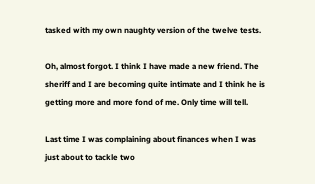tasked with my own naughty version of the twelve tests.

Oh, almost forgot. I think I have made a new friend. The sheriff and I are becoming quite intimate and I think he is getting more and more fond of me. Only time will tell.

Last time I was complaining about finances when I was just about to tackle two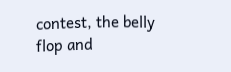contest, the belly flop and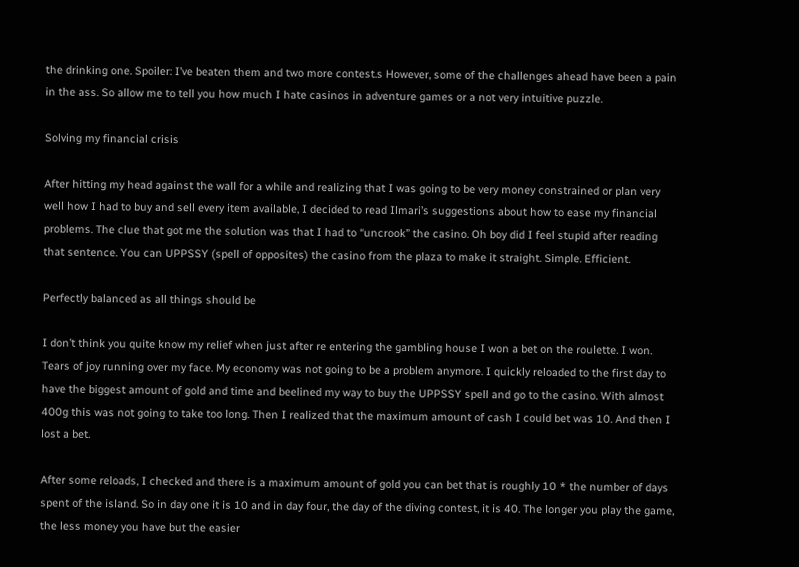the drinking one. Spoiler: I’ve beaten them and two more contest.s However, some of the challenges ahead have been a pain in the ass. So allow me to tell you how much I hate casinos in adventure games or a not very intuitive puzzle.

Solving my financial crisis

After hitting my head against the wall for a while and realizing that I was going to be very money constrained or plan very well how I had to buy and sell every item available, I decided to read Ilmari’s suggestions about how to ease my financial problems. The clue that got me the solution was that I had to “uncrook” the casino. Oh boy did I feel stupid after reading that sentence. You can UPPSSY (spell of opposites) the casino from the plaza to make it straight. Simple. Efficient.

Perfectly balanced as all things should be

I don’t think you quite know my relief when just after re entering the gambling house I won a bet on the roulette. I won. Tears of joy running over my face. My economy was not going to be a problem anymore. I quickly reloaded to the first day to have the biggest amount of gold and time and beelined my way to buy the UPPSSY spell and go to the casino. With almost 400g this was not going to take too long. Then I realized that the maximum amount of cash I could bet was 10. And then I lost a bet.

After some reloads, I checked and there is a maximum amount of gold you can bet that is roughly 10 * the number of days spent of the island. So in day one it is 10 and in day four, the day of the diving contest, it is 40. The longer you play the game, the less money you have but the easier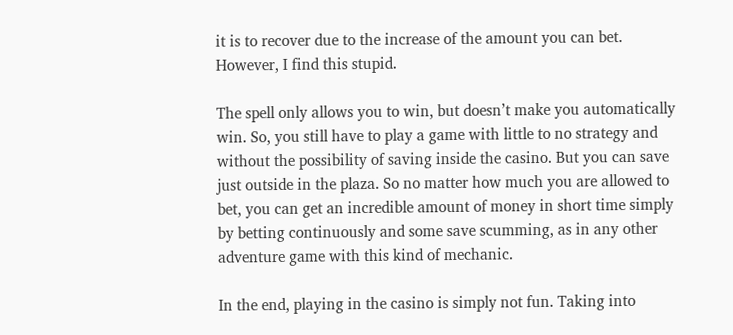it is to recover due to the increase of the amount you can bet. However, I find this stupid.

The spell only allows you to win, but doesn’t make you automatically win. So, you still have to play a game with little to no strategy and without the possibility of saving inside the casino. But you can save just outside in the plaza. So no matter how much you are allowed to bet, you can get an incredible amount of money in short time simply by betting continuously and some save scumming, as in any other adventure game with this kind of mechanic.

In the end, playing in the casino is simply not fun. Taking into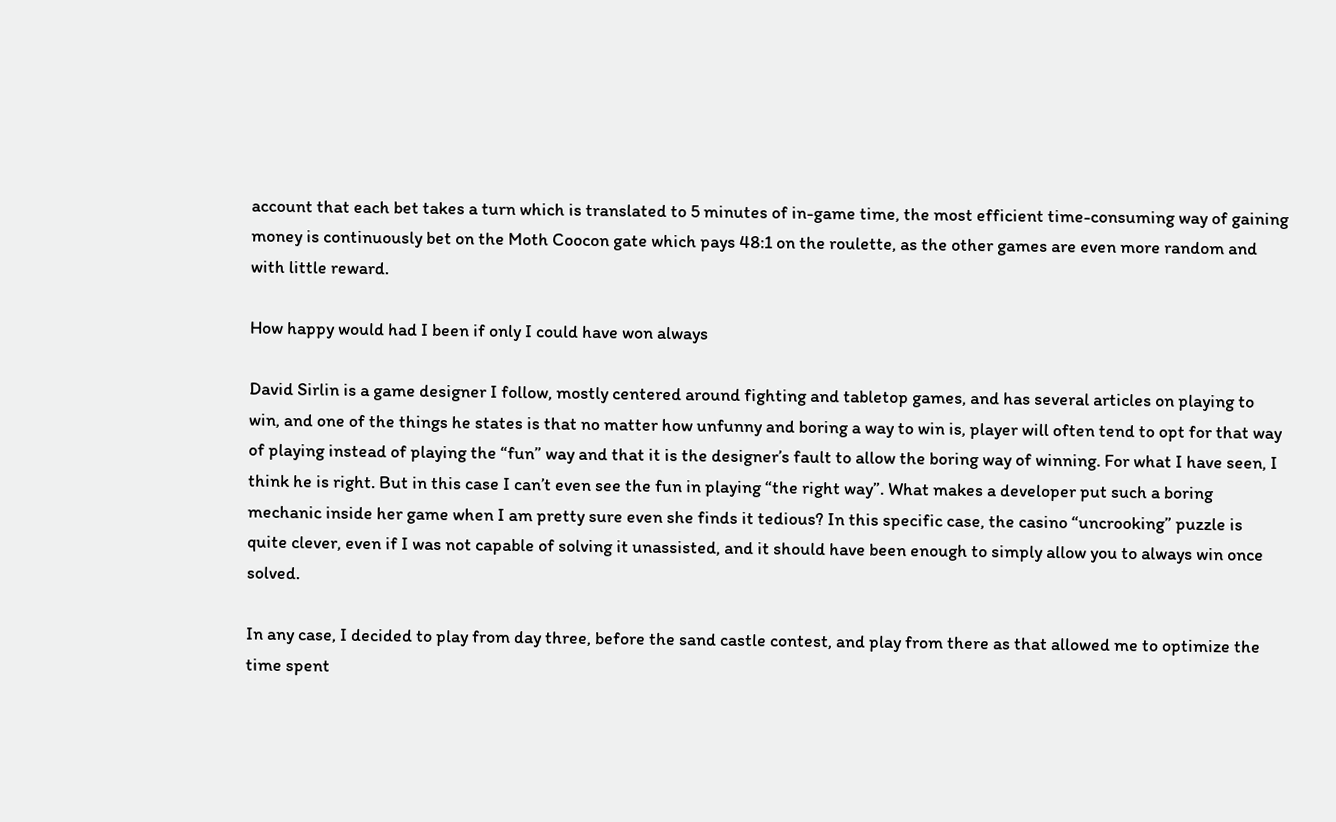account that each bet takes a turn which is translated to 5 minutes of in-game time, the most efficient time-consuming way of gaining money is continuously bet on the Moth Coocon gate which pays 48:1 on the roulette, as the other games are even more random and with little reward.

How happy would had I been if only I could have won always

David Sirlin is a game designer I follow, mostly centered around fighting and tabletop games, and has several articles on playing to win, and one of the things he states is that no matter how unfunny and boring a way to win is, player will often tend to opt for that way of playing instead of playing the “fun” way and that it is the designer’s fault to allow the boring way of winning. For what I have seen, I think he is right. But in this case I can’t even see the fun in playing “the right way”. What makes a developer put such a boring mechanic inside her game when I am pretty sure even she finds it tedious? In this specific case, the casino “uncrooking” puzzle is quite clever, even if I was not capable of solving it unassisted, and it should have been enough to simply allow you to always win once solved.

In any case, I decided to play from day three, before the sand castle contest, and play from there as that allowed me to optimize the time spent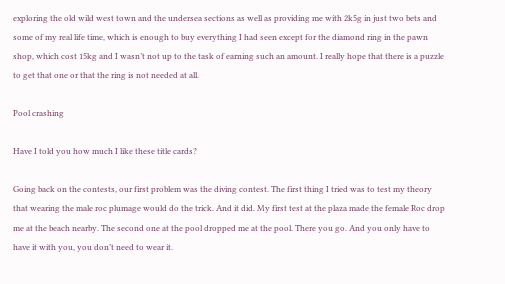exploring the old wild west town and the undersea sections as well as providing me with 2k5g in just two bets and some of my real life time, which is enough to buy everything I had seen except for the diamond ring in the pawn shop, which cost 15kg and I wasn’t not up to the task of earning such an amount. I really hope that there is a puzzle to get that one or that the ring is not needed at all.

Pool crashing

Have I told you how much I like these title cards?

Going back on the contests, our first problem was the diving contest. The first thing I tried was to test my theory that wearing the male roc plumage would do the trick. And it did. My first test at the plaza made the female Roc drop me at the beach nearby. The second one at the pool dropped me at the pool. There you go. And you only have to have it with you, you don’t need to wear it.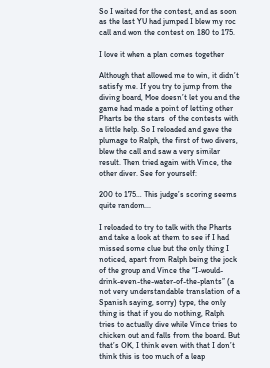So I waited for the contest, and as soon as the last YU had jumped I blew my roc call and won the contest on 180 to 175.

I love it when a plan comes together

Although that allowed me to win, it didn’t satisfy me. If you try to jump from the diving board, Moe doesn’t let you and the game had made a point of letting other Pharts be the stars  of the contests with a little help. So I reloaded and gave the plumage to Ralph, the first of two divers, blew the call and saw a very similar result. Then tried again with Vince, the other diver. See for yourself:

200 to 175… This judge’s scoring seems quite random...

I reloaded to try to talk with the Pharts and take a look at them to see if I had missed some clue but the only thing I noticed, apart from Ralph being the jock of the group and Vince the “I-would-drink-even-the-water-of-the-plants” (a not very understandable translation of a Spanish saying, sorry) type, the only thing is that if you do nothing, Ralph tries to actually dive while Vince tries to chicken out and falls from the board. But that’s OK, I think even with that I don’t think this is too much of a leap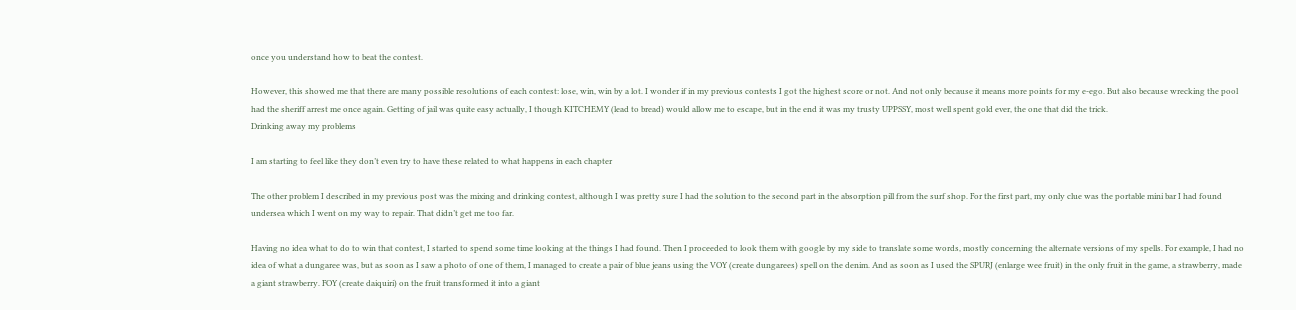once you understand how to beat the contest.

However, this showed me that there are many possible resolutions of each contest: lose, win, win by a lot. I wonder if in my previous contests I got the highest score or not. And not only because it means more points for my e-ego. But also because wrecking the pool had the sheriff arrest me once again. Getting of jail was quite easy actually, I though KITCHEMY (lead to bread) would allow me to escape, but in the end it was my trusty UPPSSY, most well spent gold ever, the one that did the trick.
Drinking away my problems

I am starting to feel like they don’t even try to have these related to what happens in each chapter

The other problem I described in my previous post was the mixing and drinking contest, although I was pretty sure I had the solution to the second part in the absorption pill from the surf shop. For the first part, my only clue was the portable mini bar I had found undersea which I went on my way to repair. That didn’t get me too far.

Having no idea what to do to win that contest, I started to spend some time looking at the things I had found. Then I proceeded to look them with google by my side to translate some words, mostly concerning the alternate versions of my spells. For example, I had no idea of what a dungaree was, but as soon as I saw a photo of one of them, I managed to create a pair of blue jeans using the VOY (create dungarees) spell on the denim. And as soon as I used the SPURJ (enlarge wee fruit) in the only fruit in the game, a strawberry, made a giant strawberry. FOY (create daiquiri) on the fruit transformed it into a giant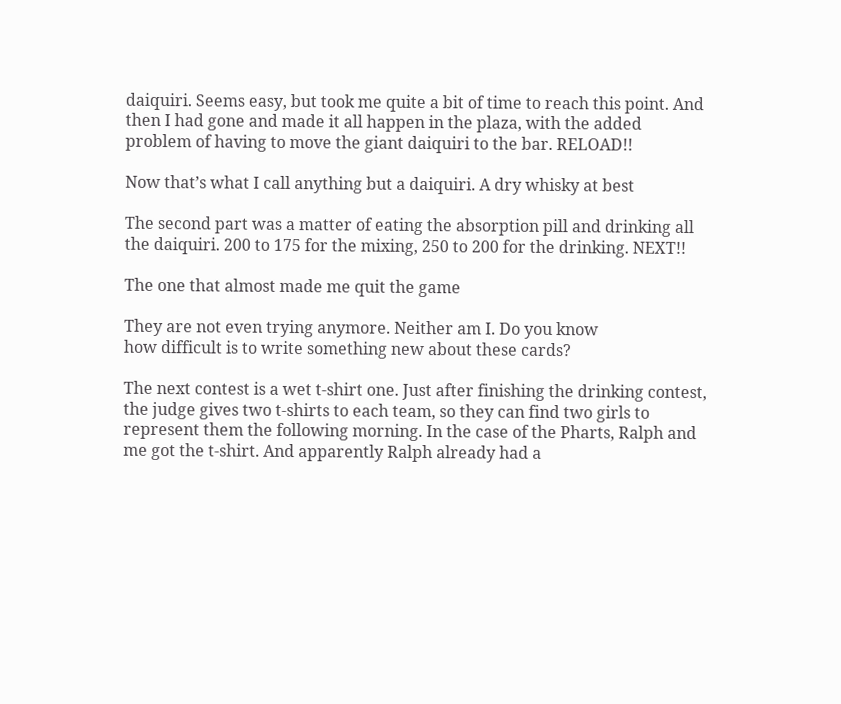daiquiri. Seems easy, but took me quite a bit of time to reach this point. And then I had gone and made it all happen in the plaza, with the added problem of having to move the giant daiquiri to the bar. RELOAD!!

Now that’s what I call anything but a daiquiri. A dry whisky at best

The second part was a matter of eating the absorption pill and drinking all the daiquiri. 200 to 175 for the mixing, 250 to 200 for the drinking. NEXT!!

The one that almost made me quit the game

They are not even trying anymore. Neither am I. Do you know
how difficult is to write something new about these cards?

The next contest is a wet t-shirt one. Just after finishing the drinking contest, the judge gives two t-shirts to each team, so they can find two girls to represent them the following morning. In the case of the Pharts, Ralph and me got the t-shirt. And apparently Ralph already had a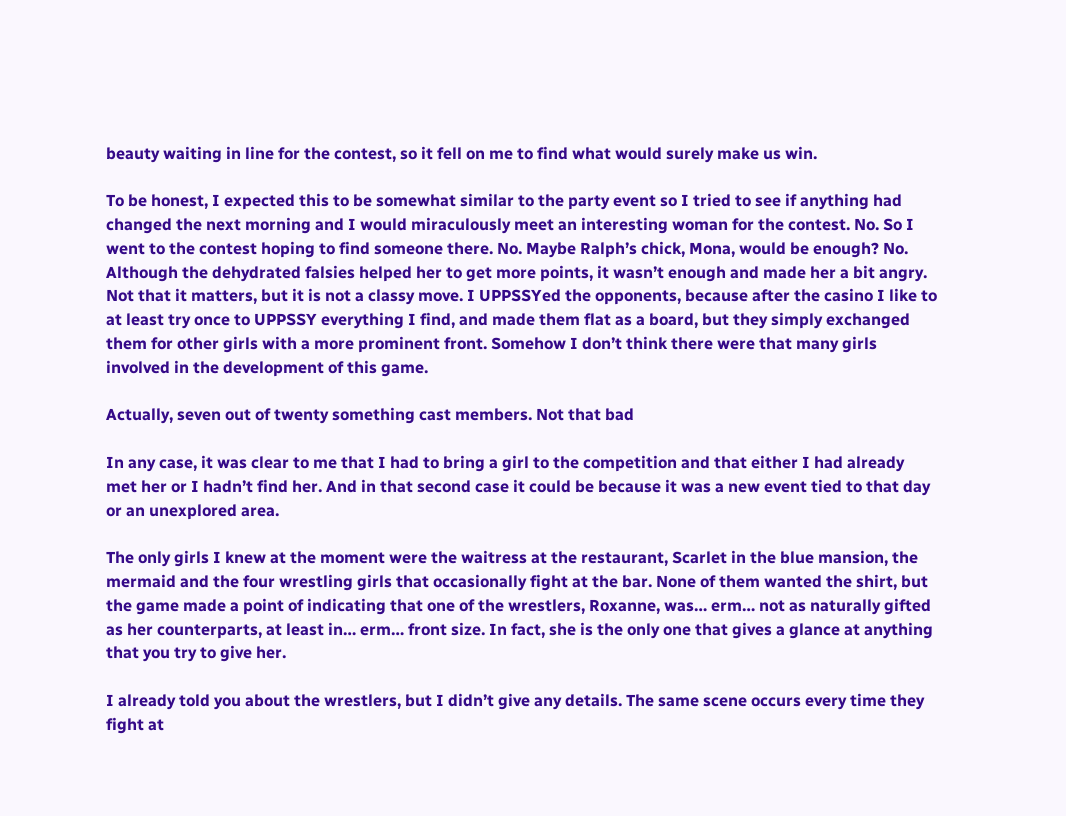beauty waiting in line for the contest, so it fell on me to find what would surely make us win.

To be honest, I expected this to be somewhat similar to the party event so I tried to see if anything had changed the next morning and I would miraculously meet an interesting woman for the contest. No. So I went to the contest hoping to find someone there. No. Maybe Ralph’s chick, Mona, would be enough? No. Although the dehydrated falsies helped her to get more points, it wasn’t enough and made her a bit angry. Not that it matters, but it is not a classy move. I UPPSSYed the opponents, because after the casino I like to at least try once to UPPSSY everything I find, and made them flat as a board, but they simply exchanged them for other girls with a more prominent front. Somehow I don’t think there were that many girls involved in the development of this game.

Actually, seven out of twenty something cast members. Not that bad

In any case, it was clear to me that I had to bring a girl to the competition and that either I had already met her or I hadn’t find her. And in that second case it could be because it was a new event tied to that day or an unexplored area.

The only girls I knew at the moment were the waitress at the restaurant, Scarlet in the blue mansion, the mermaid and the four wrestling girls that occasionally fight at the bar. None of them wanted the shirt, but the game made a point of indicating that one of the wrestlers, Roxanne, was… erm… not as naturally gifted as her counterparts, at least in… erm… front size. In fact, she is the only one that gives a glance at anything that you try to give her.

I already told you about the wrestlers, but I didn’t give any details. The same scene occurs every time they fight at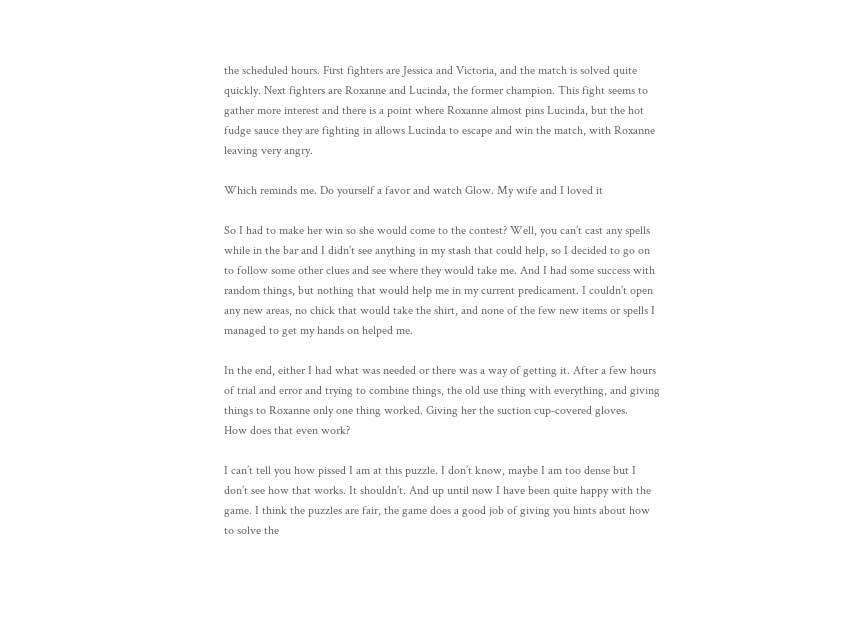the scheduled hours. First fighters are Jessica and Victoria, and the match is solved quite quickly. Next fighters are Roxanne and Lucinda, the former champion. This fight seems to gather more interest and there is a point where Roxanne almost pins Lucinda, but the hot fudge sauce they are fighting in allows Lucinda to escape and win the match, with Roxanne leaving very angry.

Which reminds me. Do yourself a favor and watch Glow. My wife and I loved it

So I had to make her win so she would come to the contest? Well, you can’t cast any spells while in the bar and I didn’t see anything in my stash that could help, so I decided to go on to follow some other clues and see where they would take me. And I had some success with random things, but nothing that would help me in my current predicament. I couldn’t open any new areas, no chick that would take the shirt, and none of the few new items or spells I managed to get my hands on helped me.

In the end, either I had what was needed or there was a way of getting it. After a few hours of trial and error and trying to combine things, the old use thing with everything, and giving things to Roxanne only one thing worked. Giving her the suction cup-covered gloves.
How does that even work?

I can’t tell you how pissed I am at this puzzle. I don’t know, maybe I am too dense but I don’t see how that works. It shouldn’t. And up until now I have been quite happy with the game. I think the puzzles are fair, the game does a good job of giving you hints about how to solve the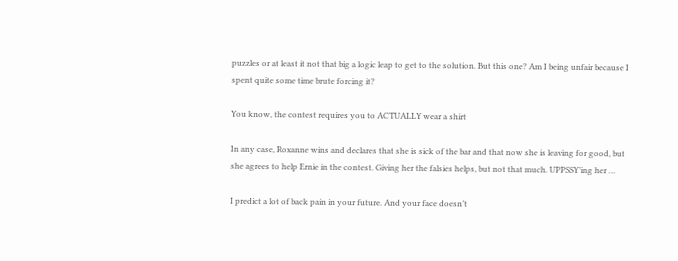puzzles or at least it not that big a logic leap to get to the solution. But this one? Am I being unfair because I spent quite some time brute forcing it?

You know, the contest requires you to ACTUALLY wear a shirt

In any case, Roxanne wins and declares that she is sick of the bar and that now she is leaving for good, but she agrees to help Ernie in the contest. Giving her the falsies helps, but not that much. UPPSSY’ing her …

I predict a lot of back pain in your future. And your face doesn’t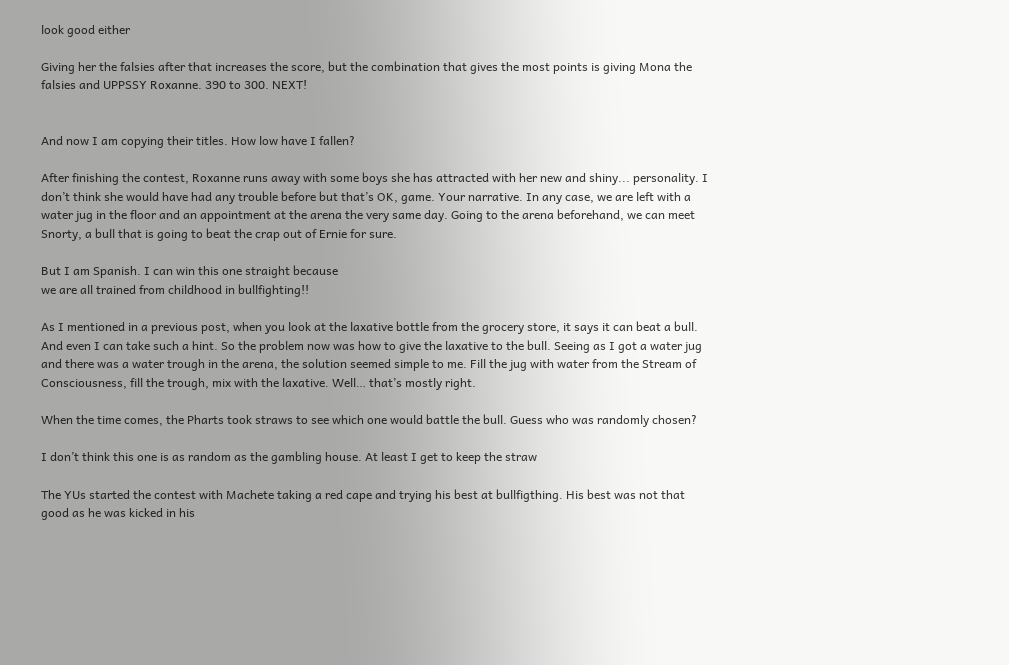look good either

Giving her the falsies after that increases the score, but the combination that gives the most points is giving Mona the falsies and UPPSSY Roxanne. 390 to 300. NEXT!


And now I am copying their titles. How low have I fallen?

After finishing the contest, Roxanne runs away with some boys she has attracted with her new and shiny... personality. I don’t think she would have had any trouble before but that’s OK, game. Your narrative. In any case, we are left with a water jug in the floor and an appointment at the arena the very same day. Going to the arena beforehand, we can meet Snorty, a bull that is going to beat the crap out of Ernie for sure.

But I am Spanish. I can win this one straight because
we are all trained from childhood in bullfighting!!

As I mentioned in a previous post, when you look at the laxative bottle from the grocery store, it says it can beat a bull. And even I can take such a hint. So the problem now was how to give the laxative to the bull. Seeing as I got a water jug and there was a water trough in the arena, the solution seemed simple to me. Fill the jug with water from the Stream of Consciousness, fill the trough, mix with the laxative. Well… that’s mostly right.

When the time comes, the Pharts took straws to see which one would battle the bull. Guess who was randomly chosen?

I don’t think this one is as random as the gambling house. At least I get to keep the straw

The YUs started the contest with Machete taking a red cape and trying his best at bullfigthing. His best was not that good as he was kicked in his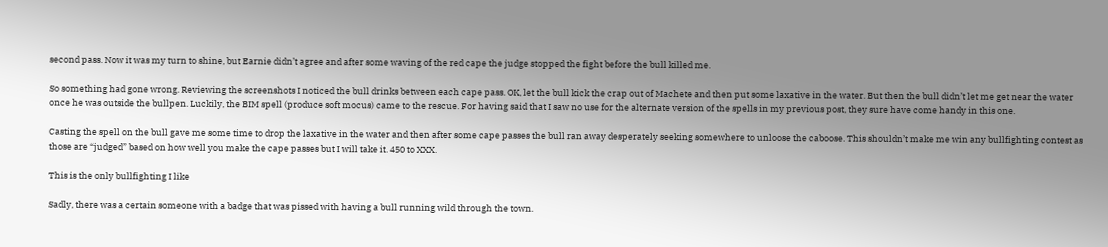second pass. Now it was my turn to shine, but Earnie didn’t agree and after some waving of the red cape the judge stopped the fight before the bull killed me.

So something had gone wrong. Reviewing the screenshots I noticed the bull drinks between each cape pass. OK, let the bull kick the crap out of Machete and then put some laxative in the water. But then the bull didn’t let me get near the water once he was outside the bullpen. Luckily, the BIM spell (produce soft mocus) came to the rescue. For having said that I saw no use for the alternate version of the spells in my previous post, they sure have come handy in this one.

Casting the spell on the bull gave me some time to drop the laxative in the water and then after some cape passes the bull ran away desperately seeking somewhere to unloose the caboose. This shouldn’t make me win any bullfighting contest as those are “judged” based on how well you make the cape passes but I will take it. 450 to XXX.

This is the only bullfighting I like

Sadly, there was a certain someone with a badge that was pissed with having a bull running wild through the town.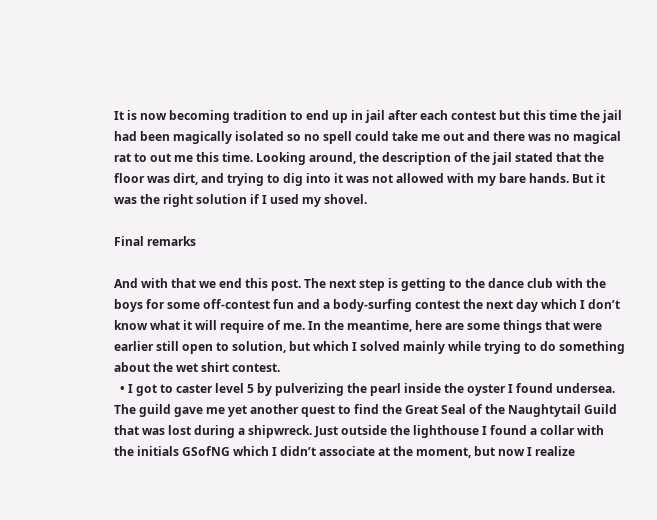It is now becoming tradition to end up in jail after each contest but this time the jail had been magically isolated so no spell could take me out and there was no magical rat to out me this time. Looking around, the description of the jail stated that the floor was dirt, and trying to dig into it was not allowed with my bare hands. But it was the right solution if I used my shovel.

Final remarks

And with that we end this post. The next step is getting to the dance club with the boys for some off-contest fun and a body-surfing contest the next day which I don’t know what it will require of me. In the meantime, here are some things that were earlier still open to solution, but which I solved mainly while trying to do something about the wet shirt contest.
  • I got to caster level 5 by pulverizing the pearl inside the oyster I found undersea. The guild gave me yet another quest to find the Great Seal of the Naughtytail Guild that was lost during a shipwreck. Just outside the lighthouse I found a collar with the initials GSofNG which I didn’t associate at the moment, but now I realize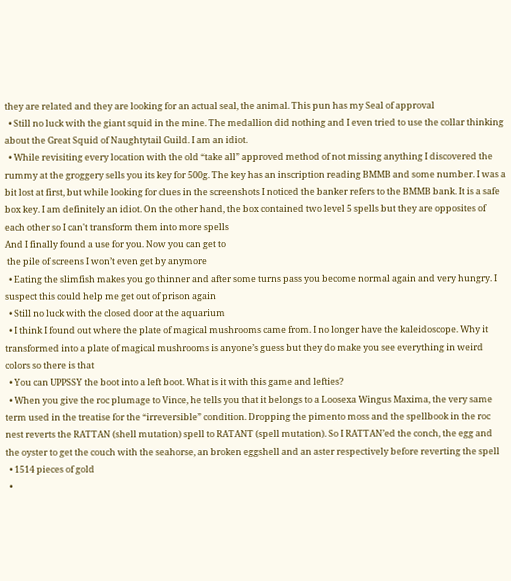they are related and they are looking for an actual seal, the animal. This pun has my Seal of approval
  • Still no luck with the giant squid in the mine. The medallion did nothing and I even tried to use the collar thinking about the Great Squid of Naughtytail Guild. I am an idiot.
  • While revisiting every location with the old “take all” approved method of not missing anything I discovered the rummy at the groggery sells you its key for 500g. The key has an inscription reading BMMB and some number. I was a bit lost at first, but while looking for clues in the screenshots I noticed the banker refers to the BMMB bank. It is a safe box key. I am definitely an idiot. On the other hand, the box contained two level 5 spells but they are opposites of each other so I can't transform them into more spells
And I finally found a use for you. Now you can get to
 the pile of screens I won’t even get by anymore
  • Eating the slimfish makes you go thinner and after some turns pass you become normal again and very hungry. I suspect this could help me get out of prison again
  • Still no luck with the closed door at the aquarium
  • I think I found out where the plate of magical mushrooms came from. I no longer have the kaleidoscope. Why it transformed into a plate of magical mushrooms is anyone’s guess but they do make you see everything in weird colors so there is that
  • You can UPPSSY the boot into a left boot. What is it with this game and lefties?
  • When you give the roc plumage to Vince, he tells you that it belongs to a Loosexa Wingus Maxima, the very same term used in the treatise for the “irreversible” condition. Dropping the pimento moss and the spellbook in the roc nest reverts the RATTAN (shell mutation) spell to RATANT (spell mutation). So I RATTAN’ed the conch, the egg and the oyster to get the couch with the seahorse, an broken eggshell and an aster respectively before reverting the spell
  • 1514 pieces of gold
  •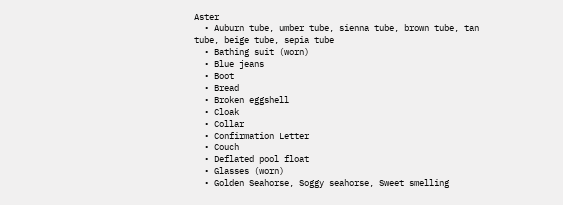Aster
  • Auburn tube, umber tube, sienna tube, brown tube, tan tube, beige tube, sepia tube
  • Bathing suit (worn)
  • Blue jeans
  • Boot
  • Bread
  • Broken eggshell
  • Cloak
  • Collar
  • Confirmation Letter
  • Couch
  • Deflated pool float
  • Glasses (worn)
  • Golden Seahorse, Soggy seahorse, Sweet smelling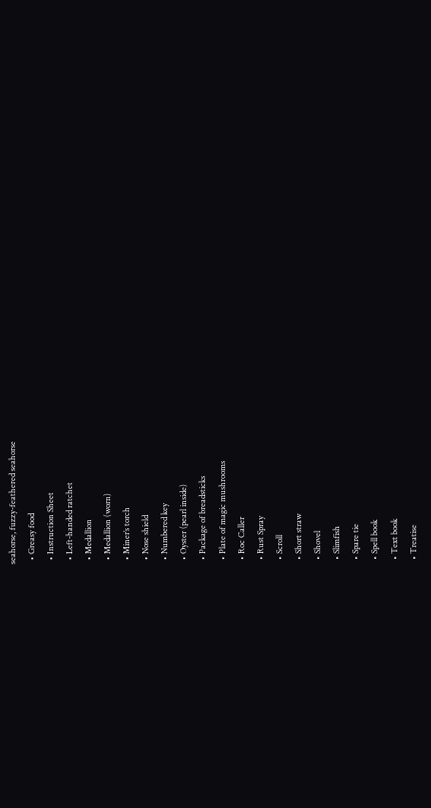seahorse, fuzzy-feathered seahorse
  • Greasy food
  • Instruction Sheet
  • Left-handed ratchet
  • Medallion
  • Medallion (worn)
  • Miner’s torch
  • Nose shield
  • Numbered key
  • Oyster (pearl inside)
  • Package of breadsticks
  • Plate of magic mushrooms
  • Roc Caller
  • Rust Spray
  • Scroll
  • Short straw
  • Shovel
  • Slimfish
  • Spare tie
  • Spell book
  • Text book
  • Treatise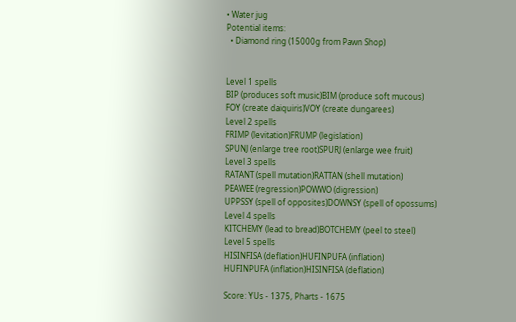• Water jug
Potential items:
  • Diamond ring (15000g from Pawn Shop)


Level 1 spells
BIP (produces soft music)BIM (produce soft mucous)
FOY (create daiquiris)VOY (create dungarees)
Level 2 spells
FRIMP (levitation)FRUMP (legislation)
SPUNJ (enlarge tree root)SPURJ (enlarge wee fruit)
Level 3 spells
RATANT (spell mutation)RATTAN (shell mutation)
PEAWEE (regression)POWWO (digression)
UPPSSY (spell of opposites)DOWNSY (spell of opossums)
Level 4 spells
KITCHEMY (lead to bread)BOTCHEMY (peel to steel)
Level 5 spells
HISINFISA (deflation)HUFINPUFA (inflation)
HUFINPUFA (inflation)HISINFISA (deflation)

Score: YUs - 1375, Pharts - 1675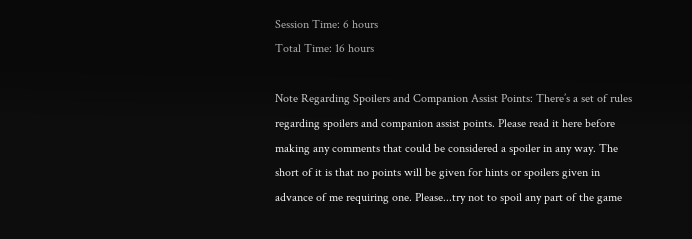Session Time: 6 hours
Total Time: 16 hours

Note Regarding Spoilers and Companion Assist Points: There’s a set of rules regarding spoilers and companion assist points. Please read it here before making any comments that could be considered a spoiler in any way. The short of it is that no points will be given for hints or spoilers given in advance of me requiring one. Please...try not to spoil any part of the game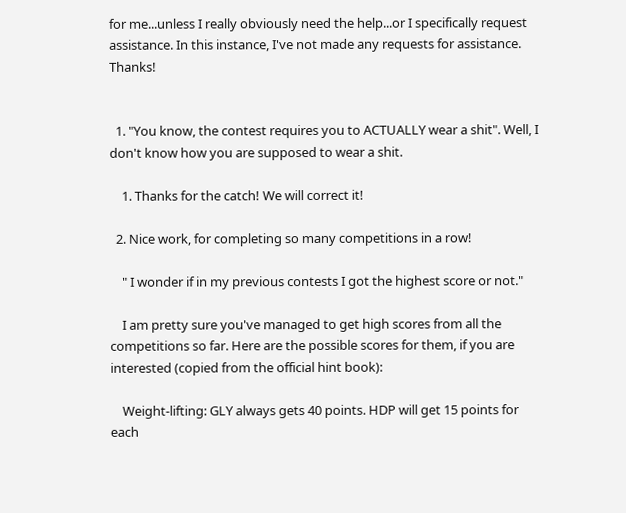for me...unless I really obviously need the help...or I specifically request assistance. In this instance, I've not made any requests for assistance. Thanks!


  1. "You know, the contest requires you to ACTUALLY wear a shit". Well, I don't know how you are supposed to wear a shit.

    1. Thanks for the catch! We will correct it!

  2. Nice work, for completing so many competitions in a row!

    " I wonder if in my previous contests I got the highest score or not."

    I am pretty sure you've managed to get high scores from all the competitions so far. Here are the possible scores for them, if you are interested (copied from the official hint book):

    Weight-lifting: GLY always gets 40 points. HDP will get 15 points for each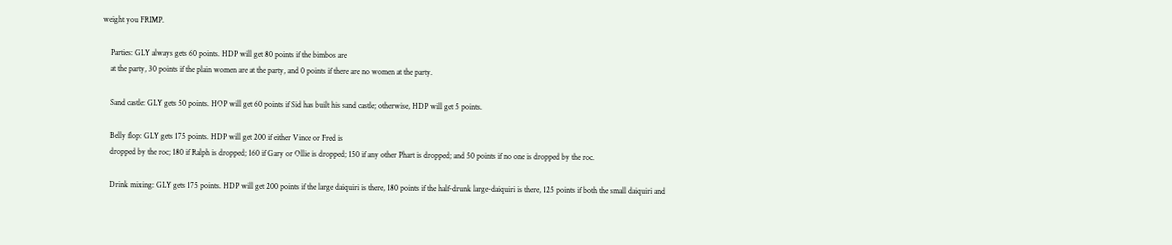weight you FRIMP.

    Parties: GLY always gets 60 points. HDP will get 80 points if the bimbos are
    at the party, 30 points if the plain women are at the party, and 0 points if there are no women at the party.

    Sand castle: GLY gets 50 points. HOP will get 60 points if Sid has built his sand castle; otherwise, HDP will get 5 points.

    Belly flop: GLY gets 175 points. HDP will get 200 if either Vince or Fred is
    dropped by the roc; 180 if Ralph is dropped; 160 if Gary or Ollie is dropped; 150 if any other Phart is dropped; and 50 points if no one is dropped by the roc.

    Drink mixing: GLY gets 175 points. HDP will get 200 points if the large daiquiri is there, 180 points if the half-drunk large-daiquiri is there, 125 points if both the small daiquiri and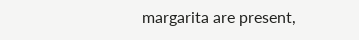margarita are present,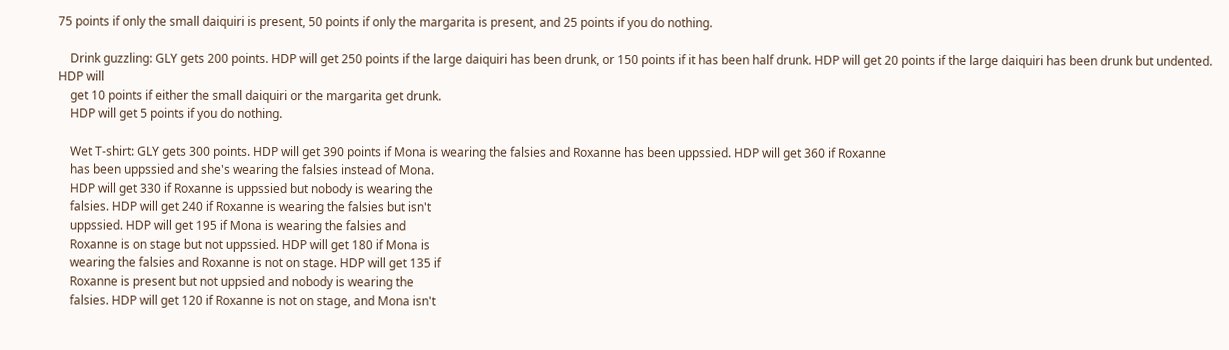75 points if only the small daiquiri is present, 50 points if only the margarita is present, and 25 points if you do nothing.

    Drink guzzling: GLY gets 200 points. HDP will get 250 points if the large daiquiri has been drunk, or 150 points if it has been half drunk. HDP will get 20 points if the large daiquiri has been drunk but undented. HDP will
    get 10 points if either the small daiquiri or the margarita get drunk.
    HDP will get 5 points if you do nothing.

    Wet T-shirt: GLY gets 300 points. HDP will get 390 points if Mona is wearing the falsies and Roxanne has been uppssied. HDP will get 360 if Roxanne
    has been uppssied and she's wearing the falsies instead of Mona.
    HDP will get 330 if Roxanne is uppssied but nobody is wearing the
    falsies. HDP will get 240 if Roxanne is wearing the falsies but isn't
    uppssied. HDP will get 195 if Mona is wearing the falsies and
    Roxanne is on stage but not uppssied. HDP will get 180 if Mona is
    wearing the falsies and Roxanne is not on stage. HDP will get 135 if
    Roxanne is present but not uppsied and nobody is wearing the
    falsies. HDP will get 120 if Roxanne is not on stage, and Mona isn't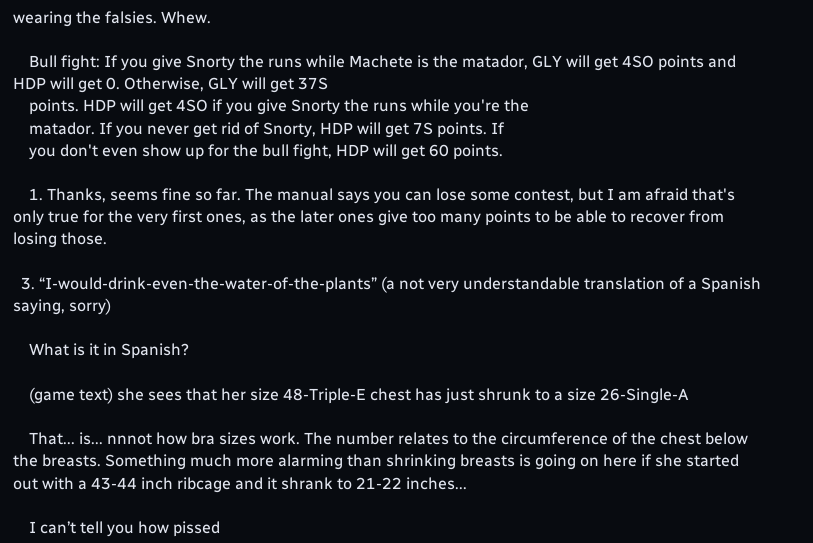wearing the falsies. Whew.

    Bull fight: If you give Snorty the runs while Machete is the matador, GLY will get 4SO points and HDP will get 0. Otherwise, GLY will get 37S
    points. HDP will get 4SO if you give Snorty the runs while you're the
    matador. If you never get rid of Snorty, HDP will get 7S points. If
    you don't even show up for the bull fight, HDP will get 60 points.

    1. Thanks, seems fine so far. The manual says you can lose some contest, but I am afraid that's only true for the very first ones, as the later ones give too many points to be able to recover from losing those.

  3. “I-would-drink-even-the-water-of-the-plants” (a not very understandable translation of a Spanish saying, sorry)

    What is it in Spanish?

    (game text) she sees that her size 48-Triple-E chest has just shrunk to a size 26-Single-A

    That... is... nnnot how bra sizes work. The number relates to the circumference of the chest below the breasts. Something much more alarming than shrinking breasts is going on here if she started out with a 43-44 inch ribcage and it shrank to 21-22 inches...

    I can’t tell you how pissed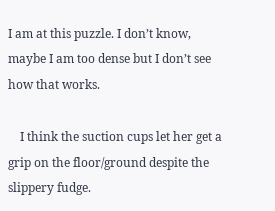I am at this puzzle. I don’t know, maybe I am too dense but I don’t see how that works.

    I think the suction cups let her get a grip on the floor/ground despite the slippery fudge.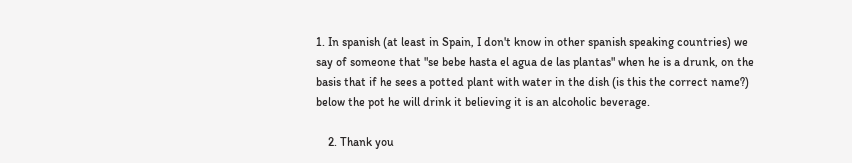1. In spanish (at least in Spain, I don't know in other spanish speaking countries) we say of someone that "se bebe hasta el agua de las plantas" when he is a drunk, on the basis that if he sees a potted plant with water in the dish (is this the correct name?) below the pot he will drink it believing it is an alcoholic beverage.

    2. Thank you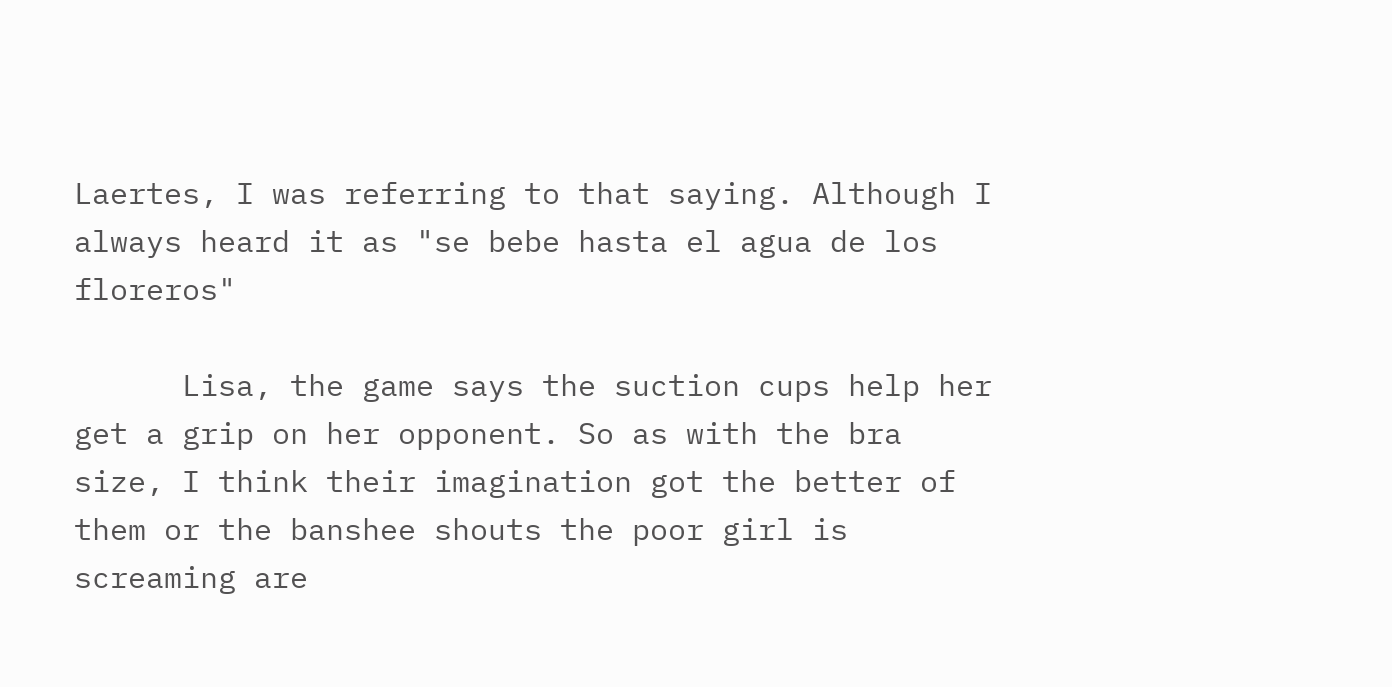Laertes, I was referring to that saying. Although I always heard it as "se bebe hasta el agua de los floreros"

      Lisa, the game says the suction cups help her get a grip on her opponent. So as with the bra size, I think their imagination got the better of them or the banshee shouts the poor girl is screaming are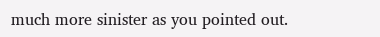much more sinister as you pointed out.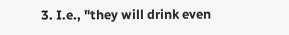3. I.e., "they will drink even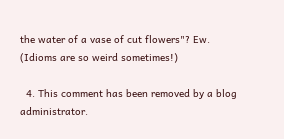the water of a vase of cut flowers"? Ew. (Idioms are so weird sometimes!)

  4. This comment has been removed by a blog administrator.